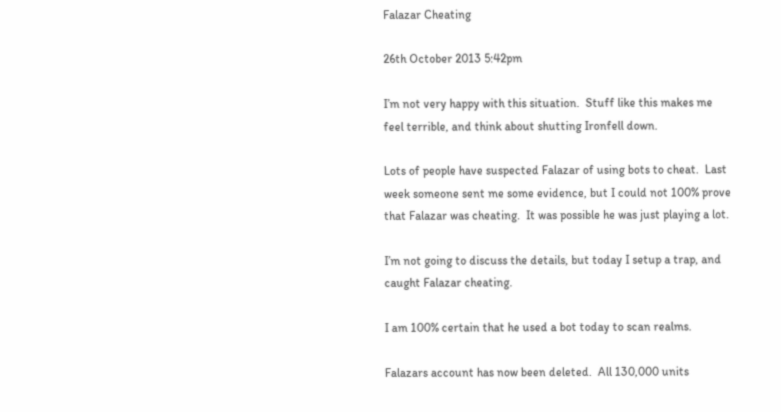Falazar Cheating

26th October 2013 5:42pm

I’m not very happy with this situation.  Stuff like this makes me feel terrible, and think about shutting Ironfell down.

Lots of people have suspected Falazar of using bots to cheat.  Last week someone sent me some evidence, but I could not 100% prove that Falazar was cheating.  It was possible he was just playing a lot.

I’m not going to discuss the details, but today I setup a trap, and caught Falazar cheating.

I am 100% certain that he used a bot today to scan realms.

Falazars account has now been deleted.  All 130,000 units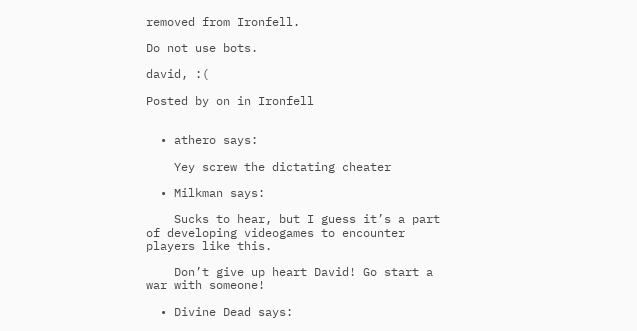removed from Ironfell.

Do not use bots.

david, :(

Posted by on in Ironfell


  • athero says:

    Yey screw the dictating cheater

  • Milkman says:

    Sucks to hear, but I guess it’s a part of developing videogames to encounter players like this.

    Don’t give up heart David! Go start a war with someone!

  • Divine Dead says: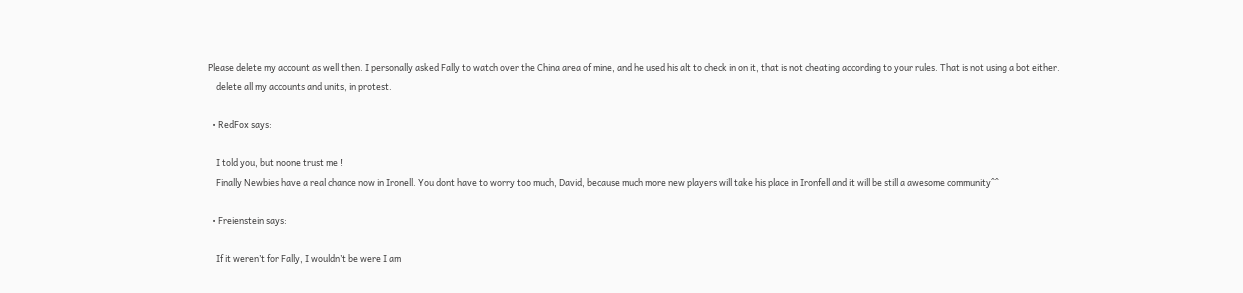Please delete my account as well then. I personally asked Fally to watch over the China area of mine, and he used his alt to check in on it, that is not cheating according to your rules. That is not using a bot either.
    delete all my accounts and units, in protest.

  • RedFox says:

    I told you, but noone trust me !
    Finally Newbies have a real chance now in Ironell. You dont have to worry too much, David, because much more new players will take his place in Ironfell and it will be still a awesome community^^

  • Freienstein says:

    If it weren’t for Fally, I wouldn’t be were I am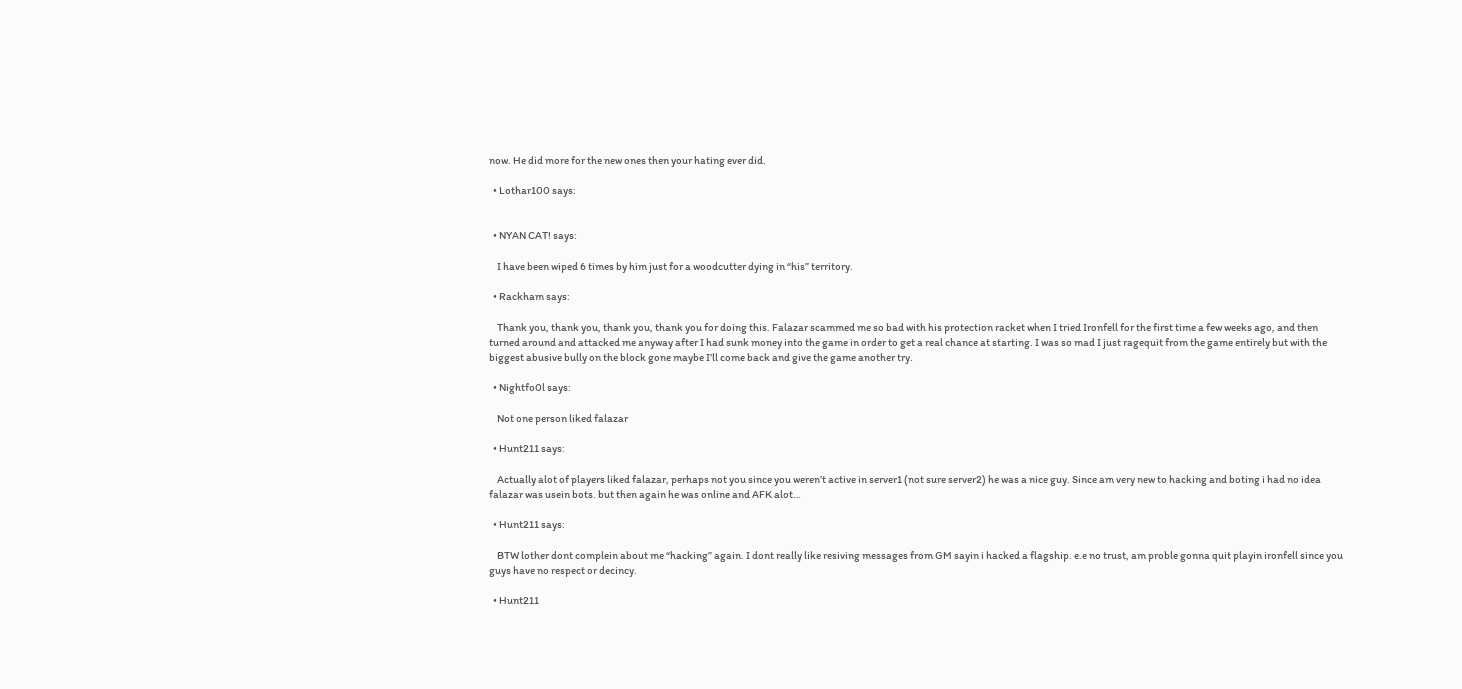now. He did more for the new ones then your hating ever did.

  • Lothar100 says:


  • NYAN CAT! says:

    I have been wiped 6 times by him just for a woodcutter dying in “his” territory.

  • Rackham says:

    Thank you, thank you, thank you, thank you for doing this. Falazar scammed me so bad with his protection racket when I tried Ironfell for the first time a few weeks ago, and then turned around and attacked me anyway after I had sunk money into the game in order to get a real chance at starting. I was so mad I just ragequit from the game entirely but with the biggest abusive bully on the block gone maybe I’ll come back and give the game another try.

  • Nightfo0l says:

    Not one person liked falazar

  • Hunt211 says:

    Actually alot of players liked falazar, perhaps not you since you weren’t active in server1 (not sure server2) he was a nice guy. Since am very new to hacking and boting i had no idea falazar was usein bots. but then again he was online and AFK alot…

  • Hunt211 says:

    BTW lother dont complein about me “hacking” again. I dont really like resiving messages from GM sayin i hacked a flagship. e.e no trust, am proble gonna quit playin ironfell since you guys have no respect or decincy.

  • Hunt211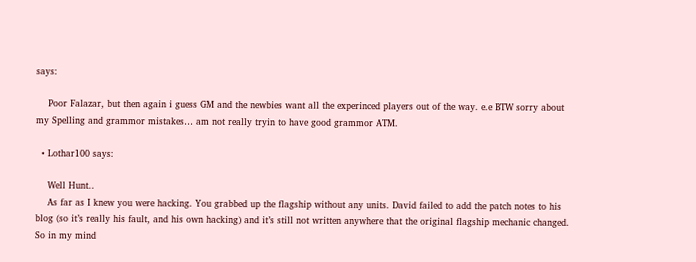says:

    Poor Falazar, but then again i guess GM and the newbies want all the experinced players out of the way. e.e BTW sorry about my Spelling and grammor mistakes… am not really tryin to have good grammor ATM.

  • Lothar100 says:

    Well Hunt..
    As far as I knew you were hacking. You grabbed up the flagship without any units. David failed to add the patch notes to his blog (so it’s really his fault, and his own hacking) and it’s still not written anywhere that the original flagship mechanic changed. So in my mind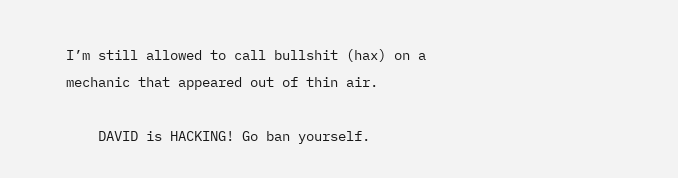I’m still allowed to call bullshit (hax) on a mechanic that appeared out of thin air.

    DAVID is HACKING! Go ban yourself.